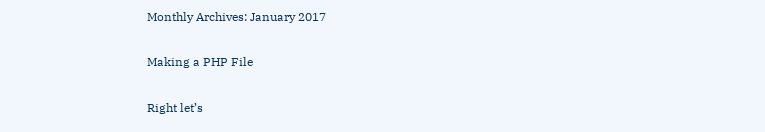Monthly Archives: January 2017

Making a PHP File

Right let’s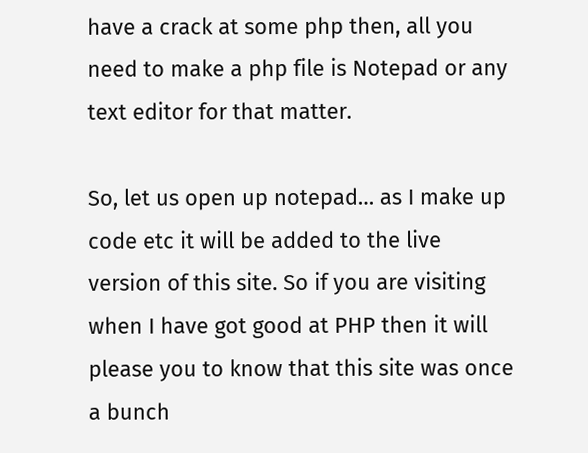have a crack at some php then, all you need to make a php file is Notepad or any text editor for that matter.

So, let us open up notepad… as I make up code etc it will be added to the live version of this site. So if you are visiting when I have got good at PHP then it will please you to know that this site was once a bunch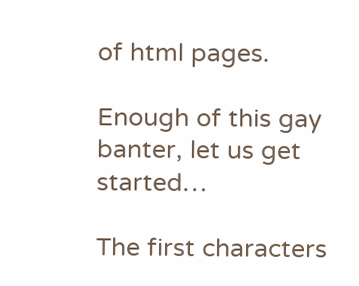of html pages.

Enough of this gay banter, let us get started…

The first characters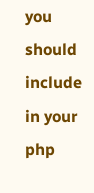you should include in your php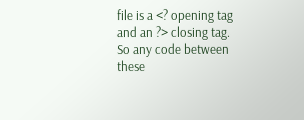file is a <? opening tag and an ?> closing tag. So any code between these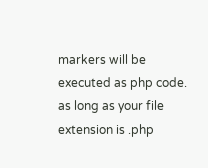markers will be executed as php code. as long as your file extension is .php